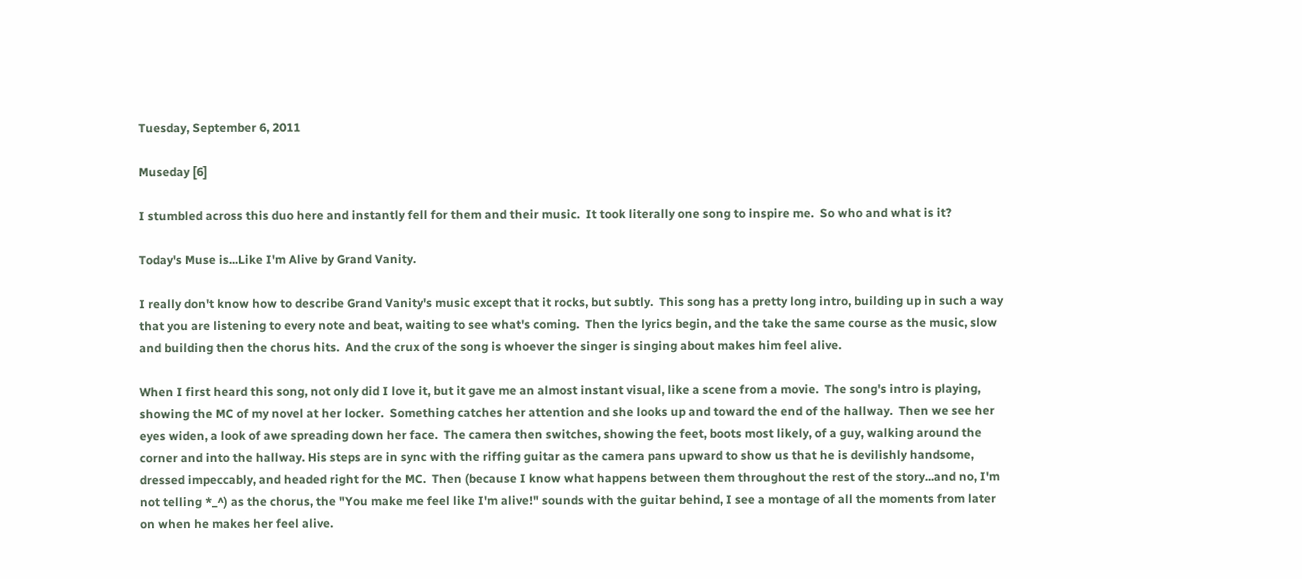Tuesday, September 6, 2011

Museday [6]

I stumbled across this duo here and instantly fell for them and their music.  It took literally one song to inspire me.  So who and what is it?

Today's Muse is...Like I'm Alive by Grand Vanity.

I really don't know how to describe Grand Vanity's music except that it rocks, but subtly.  This song has a pretty long intro, building up in such a way that you are listening to every note and beat, waiting to see what's coming.  Then the lyrics begin, and the take the same course as the music, slow and building then the chorus hits.  And the crux of the song is whoever the singer is singing about makes him feel alive.

When I first heard this song, not only did I love it, but it gave me an almost instant visual, like a scene from a movie.  The song's intro is playing, showing the MC of my novel at her locker.  Something catches her attention and she looks up and toward the end of the hallway.  Then we see her eyes widen, a look of awe spreading down her face.  The camera then switches, showing the feet, boots most likely, of a guy, walking around the corner and into the hallway. His steps are in sync with the riffing guitar as the camera pans upward to show us that he is devilishly handsome, dressed impeccably, and headed right for the MC.  Then (because I know what happens between them throughout the rest of the story...and no, I'm not telling *_^) as the chorus, the "You make me feel like I'm alive!" sounds with the guitar behind, I see a montage of all the moments from later on when he makes her feel alive.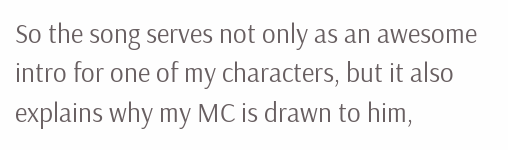So the song serves not only as an awesome intro for one of my characters, but it also explains why my MC is drawn to him,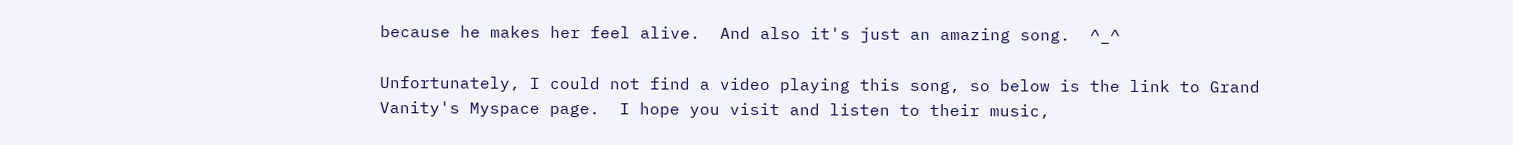because he makes her feel alive.  And also it's just an amazing song.  ^_^

Unfortunately, I could not find a video playing this song, so below is the link to Grand Vanity's Myspace page.  I hope you visit and listen to their music,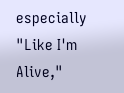especially "Like I'm Alive,"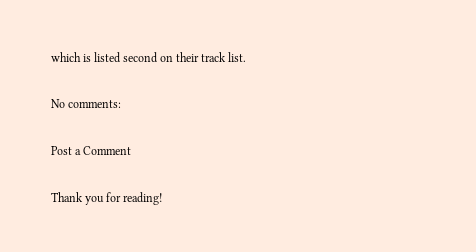which is listed second on their track list.

No comments:

Post a Comment

Thank you for reading!